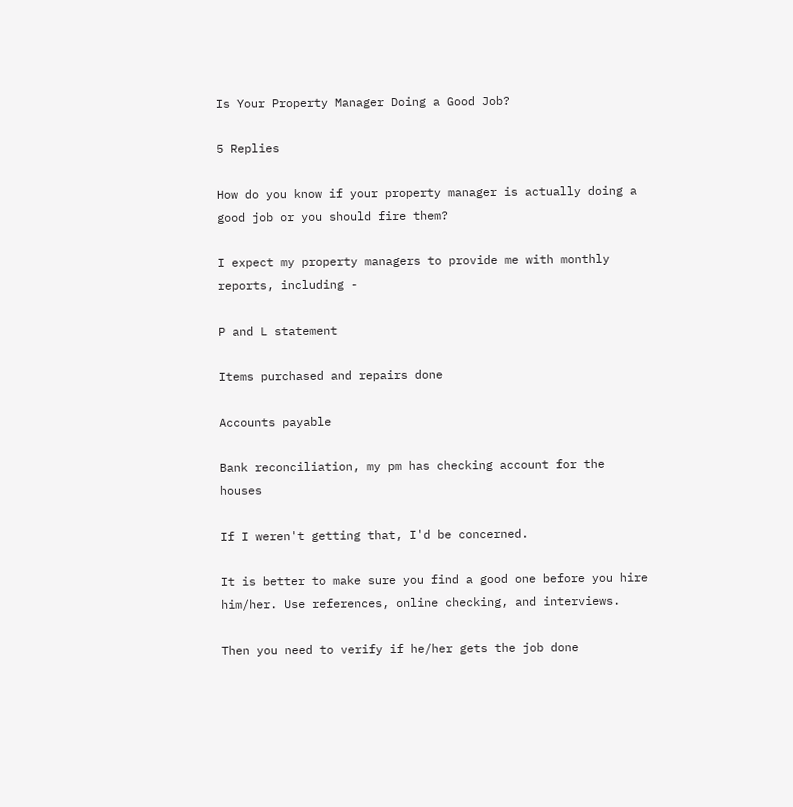Is Your Property Manager Doing a Good Job?

5 Replies

How do you know if your property manager is actually doing a good job or you should fire them?

I expect my property managers to provide me with monthly reports, including -

P and L statement

Items purchased and repairs done

Accounts payable

Bank reconciliation, my pm has checking account for the houses

If I weren't getting that, I'd be concerned.

It is better to make sure you find a good one before you hire him/her. Use references, online checking, and interviews.

Then you need to verify if he/her gets the job done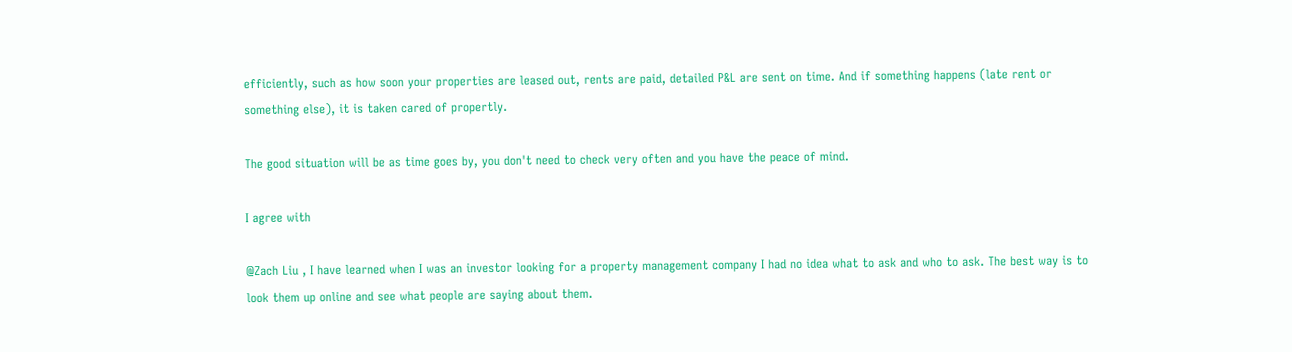efficiently, such as how soon your properties are leased out, rents are paid, detailed P&L are sent on time. And if something happens (late rent or something else), it is taken cared of propertly.

The good situation will be as time goes by, you don't need to check very often and you have the peace of mind.

I agree with

@Zach Liu , I have learned when I was an investor looking for a property management company I had no idea what to ask and who to ask. The best way is to look them up online and see what people are saying about them.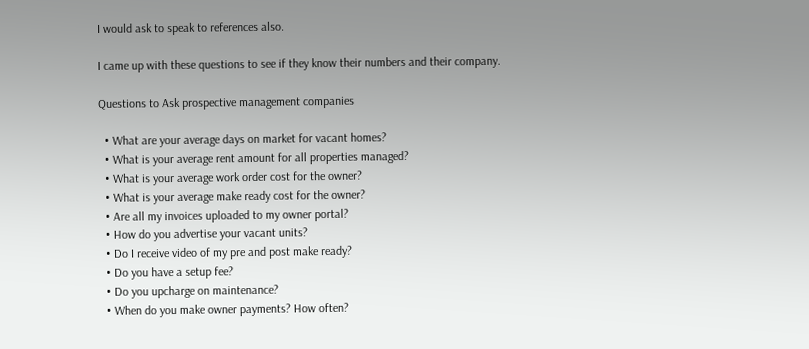I would ask to speak to references also.

I came up with these questions to see if they know their numbers and their company.

Questions to Ask prospective management companies

  • What are your average days on market for vacant homes?
  • What is your average rent amount for all properties managed?
  • What is your average work order cost for the owner?
  • What is your average make ready cost for the owner?
  • Are all my invoices uploaded to my owner portal?
  • How do you advertise your vacant units?
  • Do I receive video of my pre and post make ready?
  • Do you have a setup fee?
  • Do you upcharge on maintenance?
  • When do you make owner payments? How often?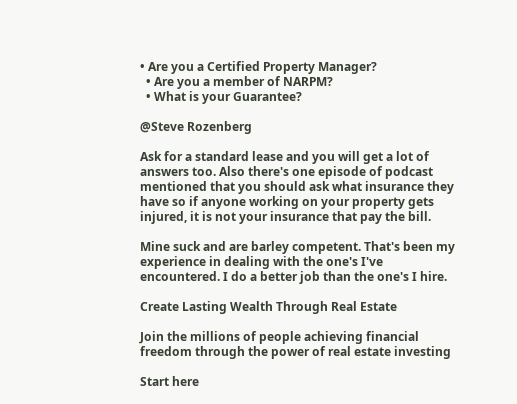• Are you a Certified Property Manager?
  • Are you a member of NARPM?
  • What is your Guarantee?

@Steve Rozenberg

Ask for a standard lease and you will get a lot of answers too. Also there's one episode of podcast mentioned that you should ask what insurance they have so if anyone working on your property gets injured, it is not your insurance that pay the bill.

Mine suck and are barley competent. That's been my experience in dealing with the one's I've encountered. I do a better job than the one's I hire.

Create Lasting Wealth Through Real Estate

Join the millions of people achieving financial freedom through the power of real estate investing

Start here